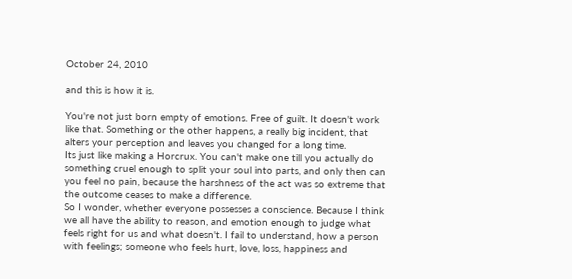October 24, 2010

and this is how it is.

You're not just born empty of emotions. Free of guilt. It doesn't work like that. Something or the other happens, a really big incident, that alters your perception and leaves you changed for a long time.
Its just like making a Horcrux. You can't make one till you actually do something cruel enough to split your soul into parts, and only then can you feel no pain, because the harshness of the act was so extreme that the outcome ceases to make a difference.
So I wonder, whether everyone possesses a conscience. Because I think we all have the ability to reason, and emotion enough to judge what feels right for us and what doesn't. I fail to understand, how a person with feelings; someone who feels hurt, love, loss, happiness and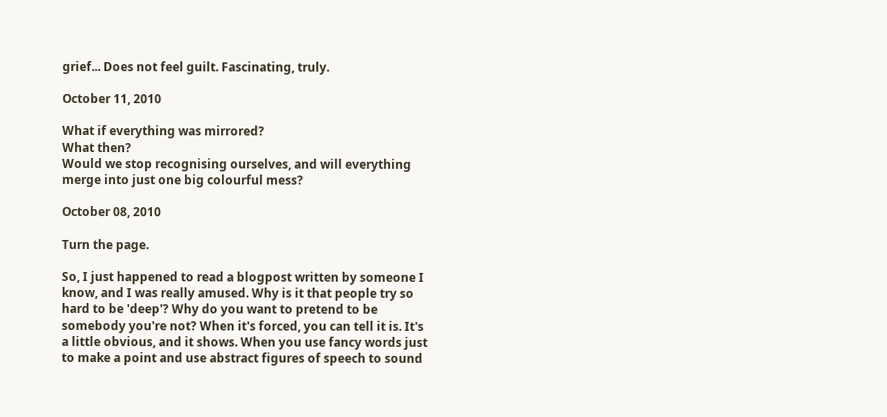grief... Does not feel guilt. Fascinating, truly.

October 11, 2010

What if everything was mirrored?
What then?
Would we stop recognising ourselves, and will everything merge into just one big colourful mess?

October 08, 2010

Turn the page.

So, I just happened to read a blogpost written by someone I know, and I was really amused. Why is it that people try so hard to be 'deep'? Why do you want to pretend to be somebody you're not? When it's forced, you can tell it is. It's a little obvious, and it shows. When you use fancy words just to make a point and use abstract figures of speech to sound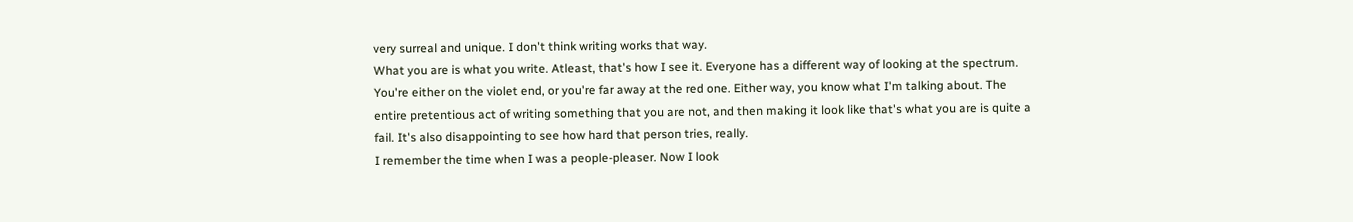very surreal and unique. I don't think writing works that way.
What you are is what you write. Atleast, that's how I see it. Everyone has a different way of looking at the spectrum. You're either on the violet end, or you're far away at the red one. Either way, you know what I'm talking about. The entire pretentious act of writing something that you are not, and then making it look like that's what you are is quite a fail. It's also disappointing to see how hard that person tries, really.
I remember the time when I was a people-pleaser. Now I look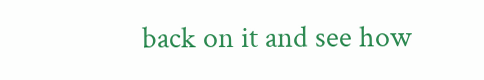back on it and see how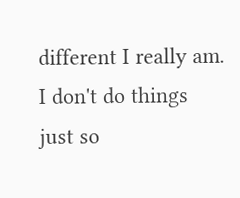different I really am. I don't do things just so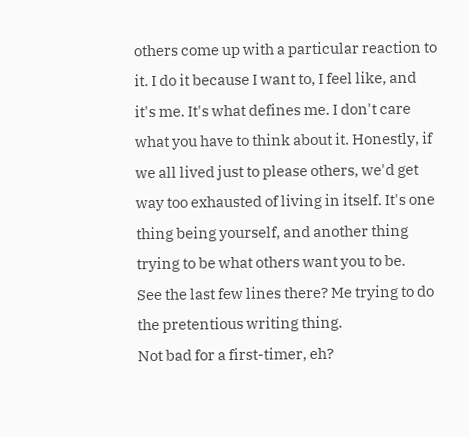others come up with a particular reaction to it. I do it because I want to, I feel like, and it's me. It's what defines me. I don't care what you have to think about it. Honestly, if we all lived just to please others, we'd get way too exhausted of living in itself. It's one thing being yourself, and another thing trying to be what others want you to be.
See the last few lines there? Me trying to do the pretentious writing thing.
Not bad for a first-timer, eh?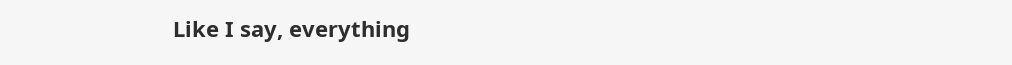Like I say, everything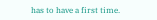has to have a first time.